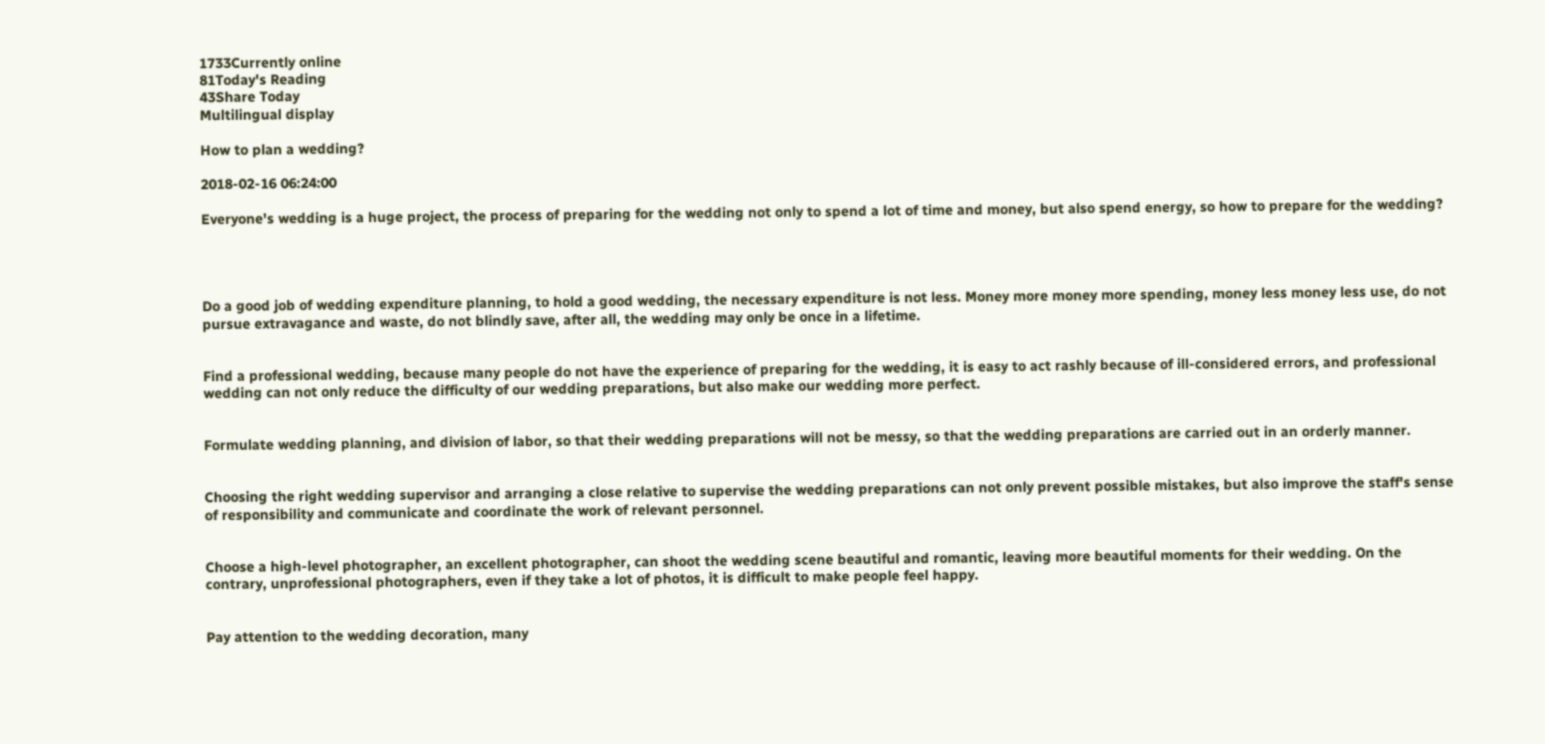1733Currently online
81Today's Reading
43Share Today
Multilingual display

How to plan a wedding?

2018-02-16 06:24:00

Everyone's wedding is a huge project, the process of preparing for the wedding not only to spend a lot of time and money, but also spend energy, so how to prepare for the wedding?




Do a good job of wedding expenditure planning, to hold a good wedding, the necessary expenditure is not less. Money more money more spending, money less money less use, do not pursue extravagance and waste, do not blindly save, after all, the wedding may only be once in a lifetime.


Find a professional wedding, because many people do not have the experience of preparing for the wedding, it is easy to act rashly because of ill-considered errors, and professional wedding can not only reduce the difficulty of our wedding preparations, but also make our wedding more perfect.


Formulate wedding planning, and division of labor, so that their wedding preparations will not be messy, so that the wedding preparations are carried out in an orderly manner.


Choosing the right wedding supervisor and arranging a close relative to supervise the wedding preparations can not only prevent possible mistakes, but also improve the staff's sense of responsibility and communicate and coordinate the work of relevant personnel.


Choose a high-level photographer, an excellent photographer, can shoot the wedding scene beautiful and romantic, leaving more beautiful moments for their wedding. On the contrary, unprofessional photographers, even if they take a lot of photos, it is difficult to make people feel happy.


Pay attention to the wedding decoration, many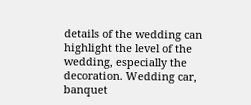details of the wedding can highlight the level of the wedding, especially the decoration. Wedding car, banquet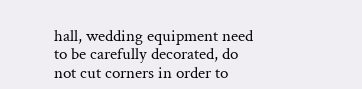hall, wedding equipment need to be carefully decorated, do not cut corners in order to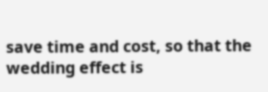save time and cost, so that the wedding effect is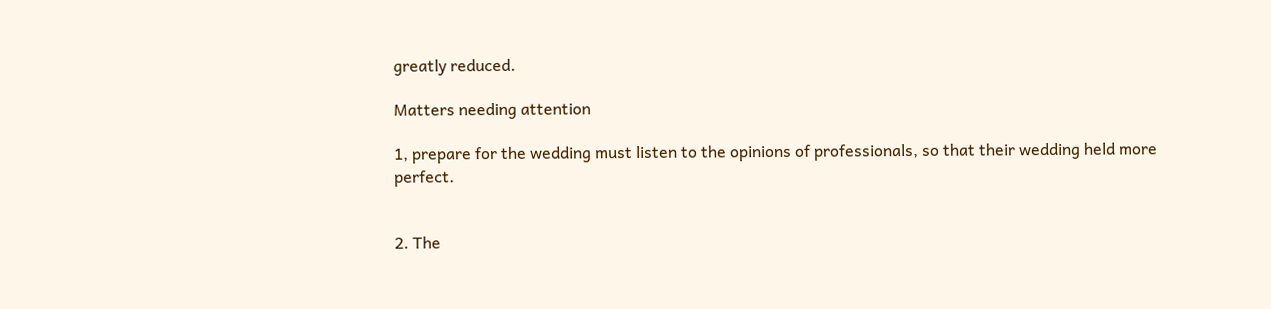greatly reduced.

Matters needing attention

1, prepare for the wedding must listen to the opinions of professionals, so that their wedding held more perfect.


2. The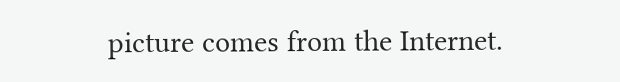picture comes from the Internet.